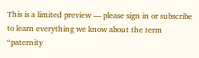This is a limited preview — please sign in or subscribe to learn everything we know about the term “paternity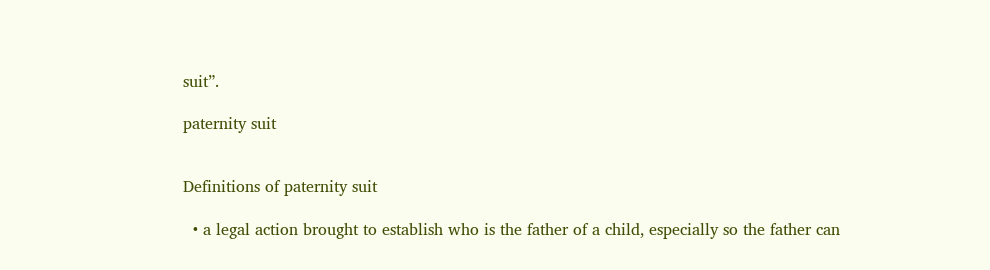suit”.

paternity suit


Definitions of paternity suit

  • a legal action brought to establish who is the father of a child, especially so the father can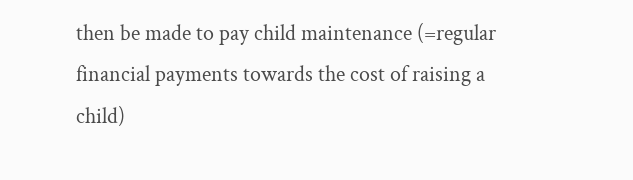then be made to pay child maintenance (=regular financial payments towards the cost of raising a child)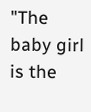"The baby girl is the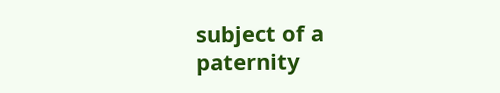subject of a paternity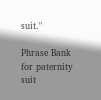suit."

Phrase Bank for paternity suit